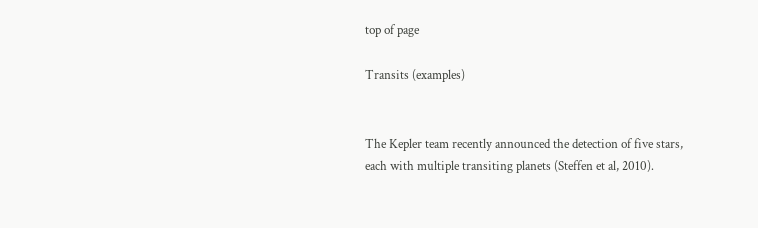top of page

Transits (examples)


The Kepler team recently announced the detection of five stars, each with multiple transiting planets (Steffen et al, 2010).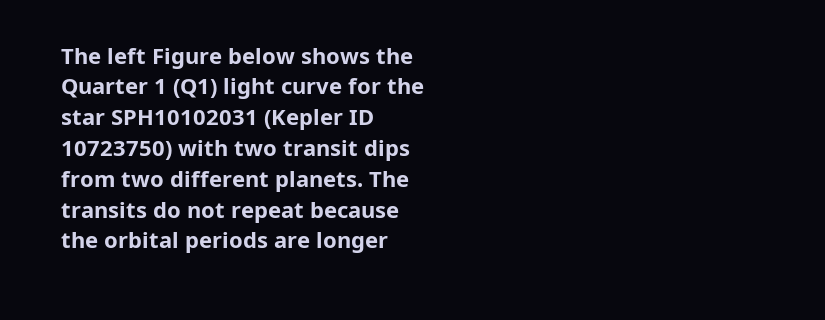The left Figure below shows the Quarter 1 (Q1) light curve for the star SPH10102031 (Kepler ID 10723750) with two transit dips from two different planets. The transits do not repeat because the orbital periods are longer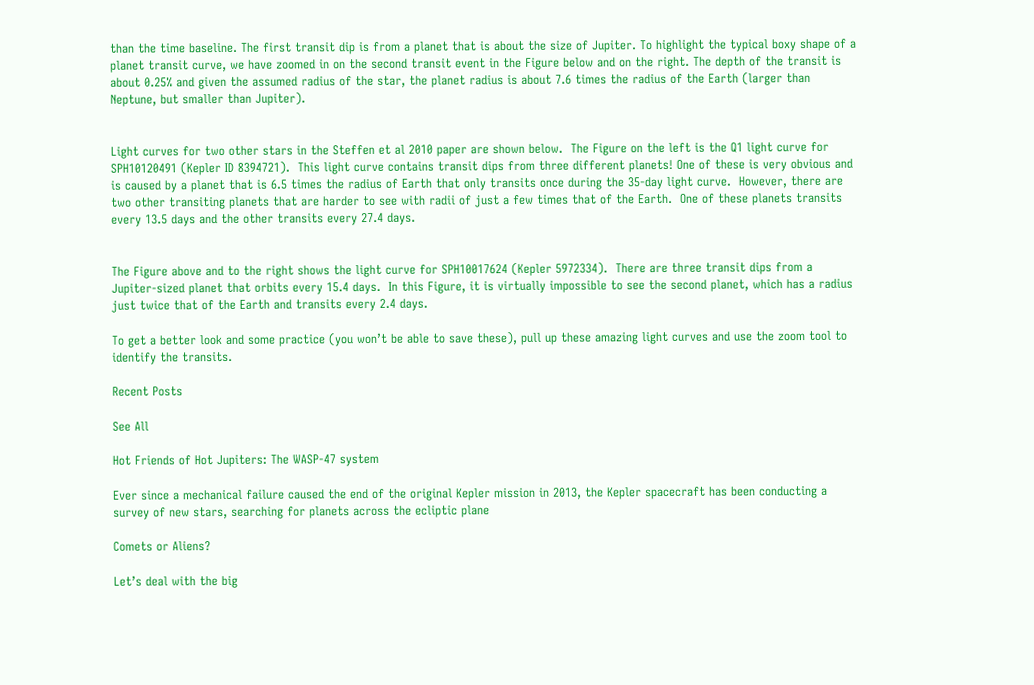than the time baseline. The first transit dip is from a planet that is about the size of Jupiter. To highlight the typical boxy shape of a planet transit curve, we have zoomed in on the second transit event in the Figure below and on the right. The depth of the transit is about 0.25% and given the assumed radius of the star, the planet radius is about 7.6 times the radius of the Earth (larger than Neptune, but smaller than Jupiter).


Light curves for two other stars in the Steffen et al 2010 paper are shown below.  The Figure on the left is the Q1 light curve for SPH10120491 (Kepler ID 8394721).  This light curve contains transit dips from three different planets! One of these is very obvious and is caused by a planet that is 6.5 times the radius of Earth that only transits once during the 35-day light curve.  However, there are two other transiting planets that are harder to see with radii of just a few times that of the Earth.  One of these planets transits every 13.5 days and the other transits every 27.4 days.


The Figure above and to the right shows the light curve for SPH10017624 (Kepler 5972334).  There are three transit dips from a Jupiter-sized planet that orbits every 15.4 days.  In this Figure, it is virtually impossible to see the second planet, which has a radius just twice that of the Earth and transits every 2.4 days.

To get a better look and some practice (you won’t be able to save these), pull up these amazing light curves and use the zoom tool to identify the transits.

Recent Posts

See All

Hot Friends of Hot Jupiters: The WASP-47 system

Ever since a mechanical failure caused the end of the original Kepler mission in 2013, the Kepler spacecraft has been conducting a survey of new stars, searching for planets across the ecliptic plane

Comets or Aliens?

Let’s deal with the big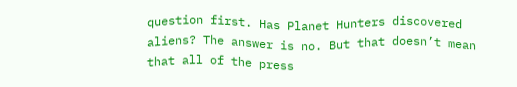question first. Has Planet Hunters discovered aliens? The answer is no. But that doesn’t mean that all of the press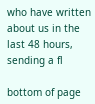who have written about us in the last 48 hours, sending a fl

bottom of page